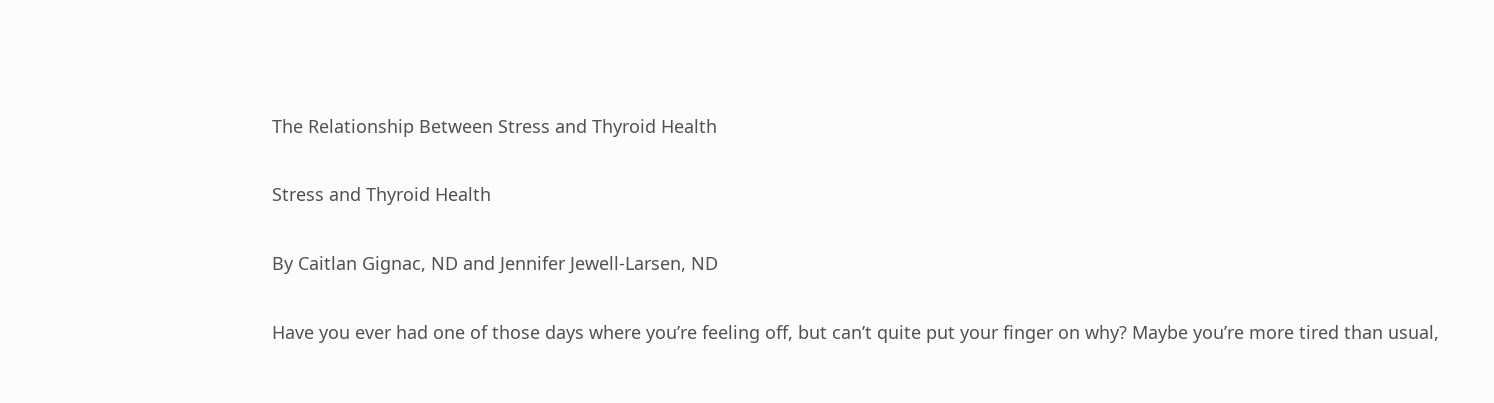The Relationship Between Stress and Thyroid Health

Stress and Thyroid Health

By Caitlan Gignac, ND and Jennifer Jewell-Larsen, ND

Have you ever had one of those days where you’re feeling off, but can’t quite put your finger on why? Maybe you’re more tired than usual,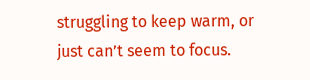struggling to keep warm, or just can’t seem to focus.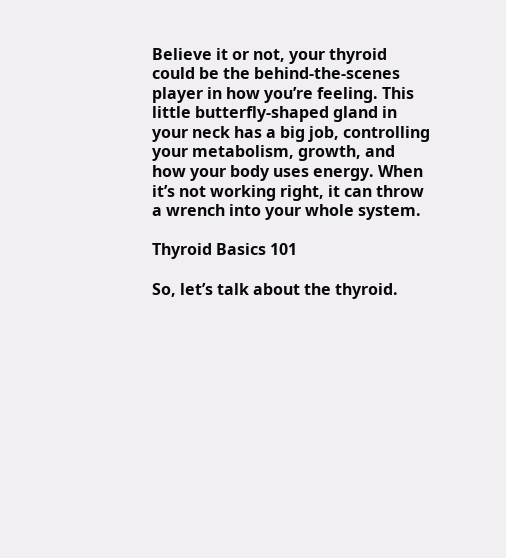Believe it or not, your thyroid could be the behind-the-scenes player in how you’re feeling. This little butterfly-shaped gland in your neck has a big job, controlling your metabolism, growth, and how your body uses energy. When it’s not working right, it can throw a wrench into your whole system.

Thyroid Basics 101

So, let’s talk about the thyroid.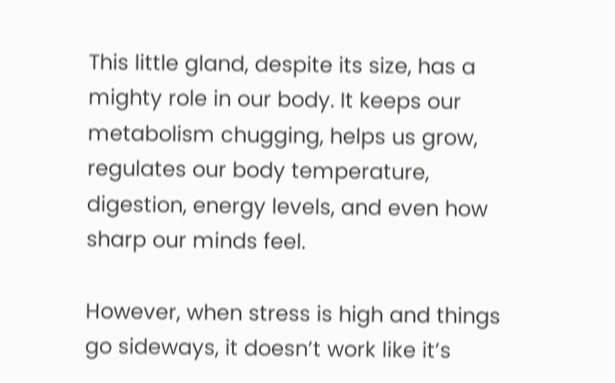This little gland, despite its size, has a mighty role in our body. It keeps our metabolism chugging, helps us grow, regulates our body temperature, digestion, energy levels, and even how sharp our minds feel.

However, when stress is high and things go sideways, it doesn’t work like it’s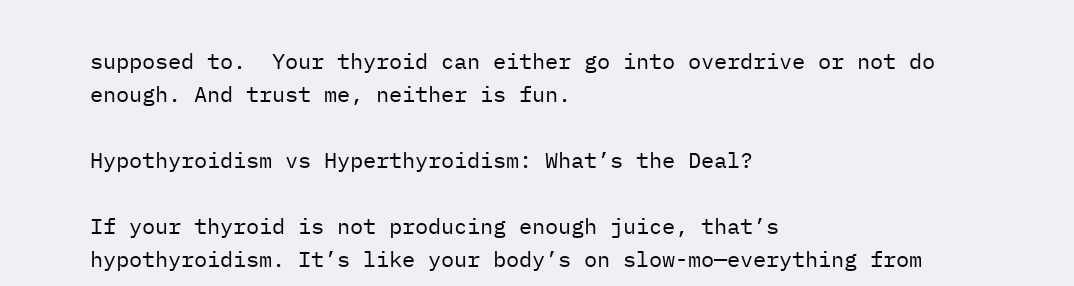supposed to.  Your thyroid can either go into overdrive or not do enough. And trust me, neither is fun.

Hypothyroidism vs Hyperthyroidism: What’s the Deal?

If your thyroid is not producing enough juice, that’s hypothyroidism. It’s like your body’s on slow-mo—everything from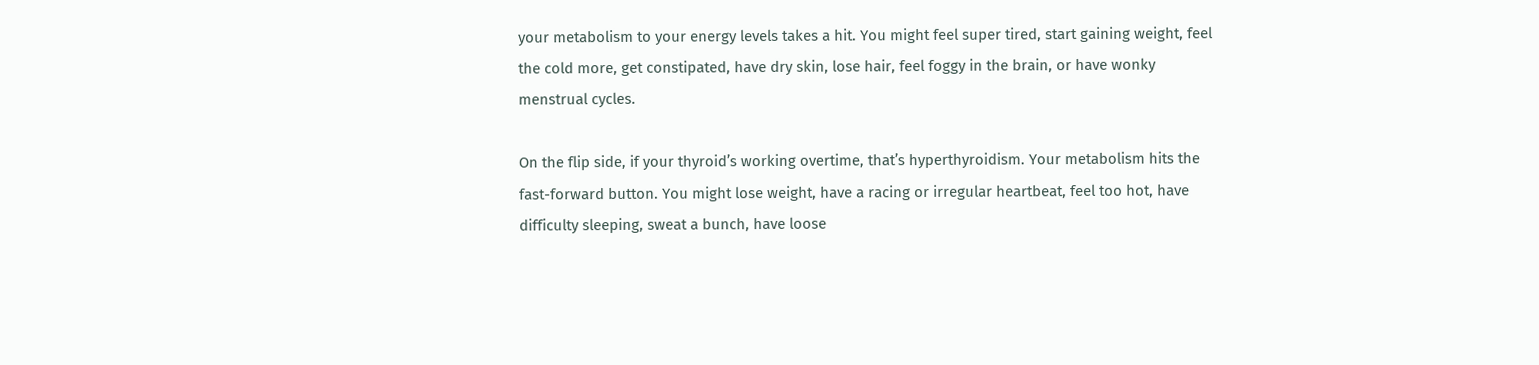your metabolism to your energy levels takes a hit. You might feel super tired, start gaining weight, feel the cold more, get constipated, have dry skin, lose hair, feel foggy in the brain, or have wonky menstrual cycles.

On the flip side, if your thyroid’s working overtime, that’s hyperthyroidism. Your metabolism hits the fast-forward button. You might lose weight, have a racing or irregular heartbeat, feel too hot, have difficulty sleeping, sweat a bunch, have loose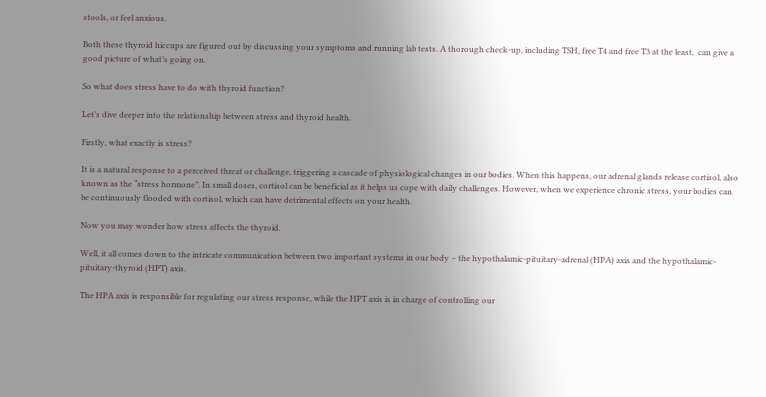stools, or feel anxious.

Both these thyroid hiccups are figured out by discussing your symptoms and running lab tests. A thorough check-up, including TSH, free T4 and free T3 at the least,  can give a good picture of what’s going on.

So what does stress have to do with thyroid function?

Let’s dive deeper into the relationship between stress and thyroid health.

Firstly, what exactly is stress?

It is a natural response to a perceived threat or challenge, triggering a cascade of physiological changes in our bodies. When this happens, our adrenal glands release cortisol, also known as the “stress hormone”. In small doses, cortisol can be beneficial as it helps us cope with daily challenges. However, when we experience chronic stress, your bodies can be continuously flooded with cortisol, which can have detrimental effects on your health.

Now you may wonder how stress affects the thyroid.

Well, it all comes down to the intricate communication between two important systems in our body – the hypothalamic-pituitary-adrenal (HPA) axis and the hypothalamic-pituitary-thyroid (HPT) axis.

The HPA axis is responsible for regulating our stress response, while the HPT axis is in charge of controlling our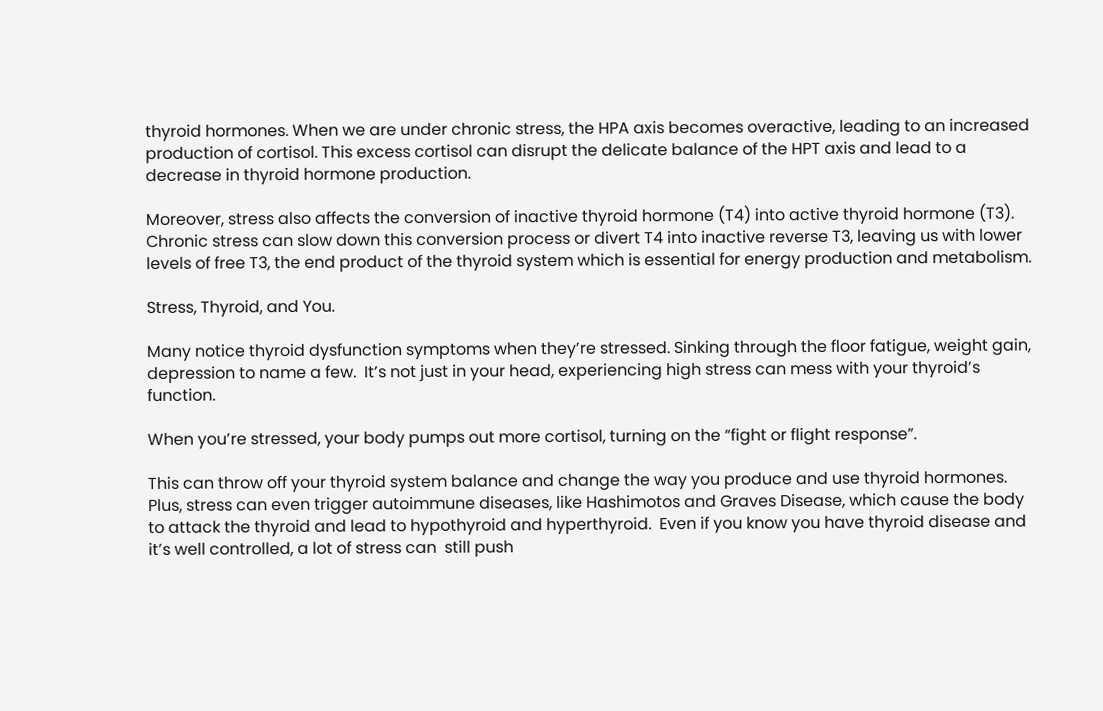thyroid hormones. When we are under chronic stress, the HPA axis becomes overactive, leading to an increased production of cortisol. This excess cortisol can disrupt the delicate balance of the HPT axis and lead to a decrease in thyroid hormone production.

Moreover, stress also affects the conversion of inactive thyroid hormone (T4) into active thyroid hormone (T3). Chronic stress can slow down this conversion process or divert T4 into inactive reverse T3, leaving us with lower levels of free T3, the end product of the thyroid system which is essential for energy production and metabolism.

Stress, Thyroid, and You.

Many notice thyroid dysfunction symptoms when they’re stressed. Sinking through the floor fatigue, weight gain, depression to name a few.  It’s not just in your head, experiencing high stress can mess with your thyroid’s function.

When you’re stressed, your body pumps out more cortisol, turning on the “fight or flight response”.

This can throw off your thyroid system balance and change the way you produce and use thyroid hormones. Plus, stress can even trigger autoimmune diseases, like Hashimotos and Graves Disease, which cause the body to attack the thyroid and lead to hypothyroid and hyperthyroid.  Even if you know you have thyroid disease and it’s well controlled, a lot of stress can  still push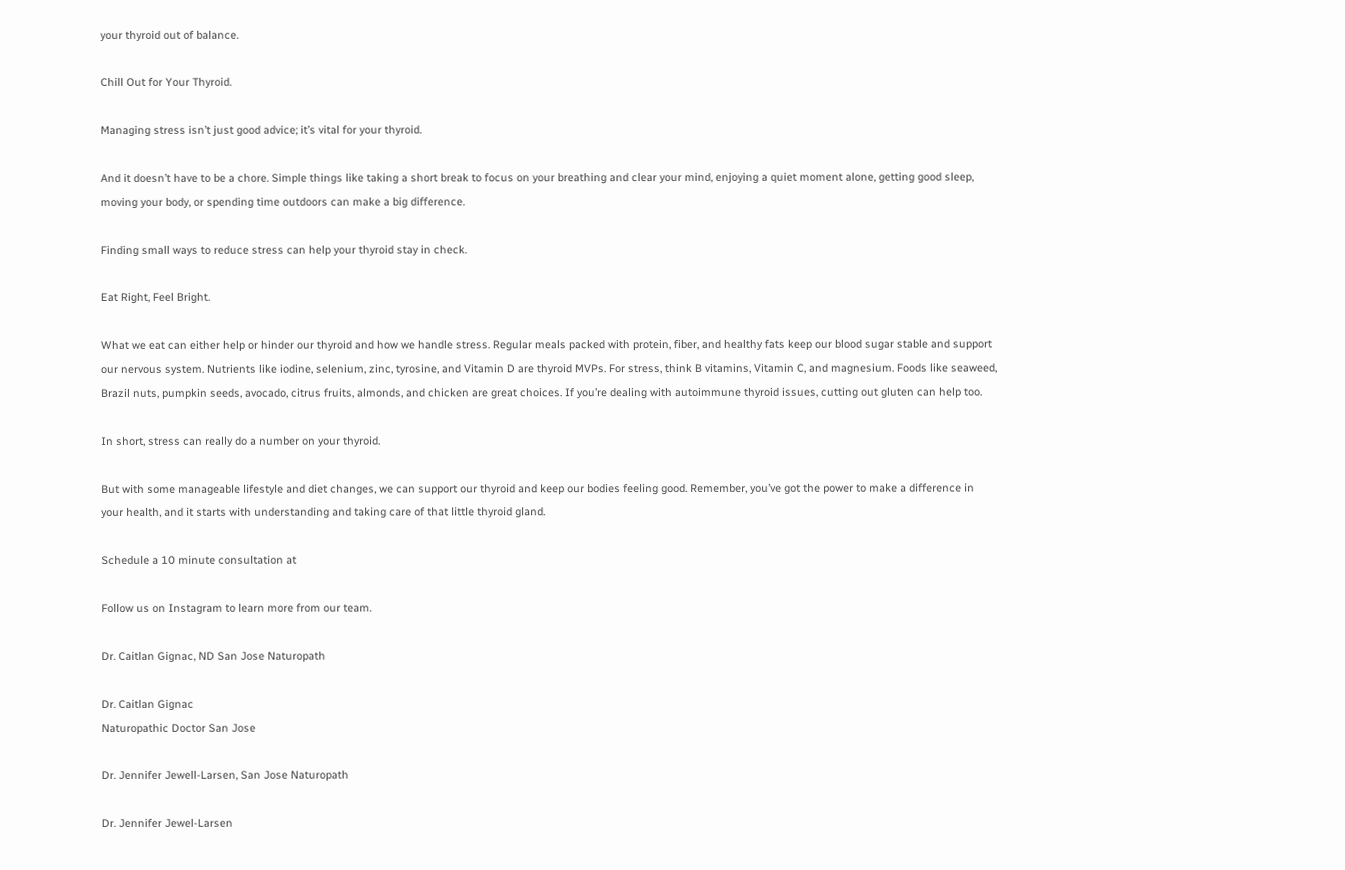your thyroid out of balance.

Chill Out for Your Thyroid.

Managing stress isn’t just good advice; it’s vital for your thyroid.

And it doesn’t have to be a chore. Simple things like taking a short break to focus on your breathing and clear your mind, enjoying a quiet moment alone, getting good sleep, moving your body, or spending time outdoors can make a big difference.

Finding small ways to reduce stress can help your thyroid stay in check.

Eat Right, Feel Bright.

What we eat can either help or hinder our thyroid and how we handle stress. Regular meals packed with protein, fiber, and healthy fats keep our blood sugar stable and support our nervous system. Nutrients like iodine, selenium, zinc, tyrosine, and Vitamin D are thyroid MVPs. For stress, think B vitamins, Vitamin C, and magnesium. Foods like seaweed, Brazil nuts, pumpkin seeds, avocado, citrus fruits, almonds, and chicken are great choices. If you’re dealing with autoimmune thyroid issues, cutting out gluten can help too.

In short, stress can really do a number on your thyroid.

But with some manageable lifestyle and diet changes, we can support our thyroid and keep our bodies feeling good. Remember, you’ve got the power to make a difference in your health, and it starts with understanding and taking care of that little thyroid gland.

Schedule a 10 minute consultation at

Follow us on Instagram to learn more from our team.

Dr. Caitlan Gignac, ND San Jose Naturopath

Dr. Caitlan Gignac
Naturopathic Doctor San Jose

Dr. Jennifer Jewell-Larsen, San Jose Naturopath

Dr. Jennifer Jewel-Larsen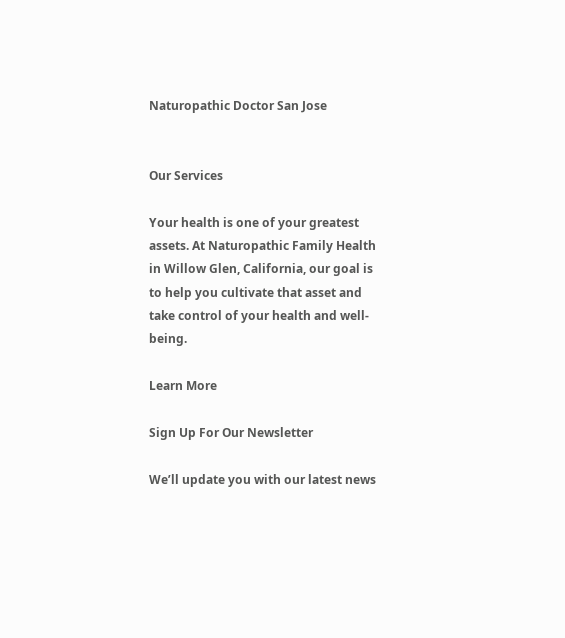Naturopathic Doctor San Jose


Our Services

Your health is one of your greatest assets. At Naturopathic Family Health in Willow Glen, California, our goal is to help you cultivate that asset and take control of your health and well-being.

Learn More

Sign Up For Our Newsletter

We’ll update you with our latest news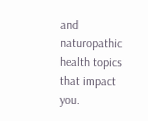and naturopathic health topics that impact you.